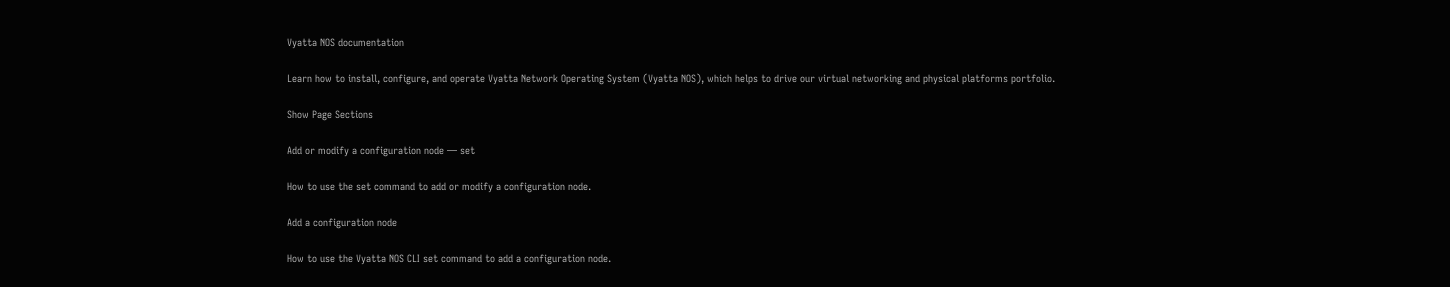Vyatta NOS documentation

Learn how to install, configure, and operate Vyatta Network Operating System (Vyatta NOS), which helps to drive our virtual networking and physical platforms portfolio.

Show Page Sections

Add or modify a configuration node — set

How to use the set command to add or modify a configuration node.

Add a configuration node

How to use the Vyatta NOS CLI set command to add a configuration node.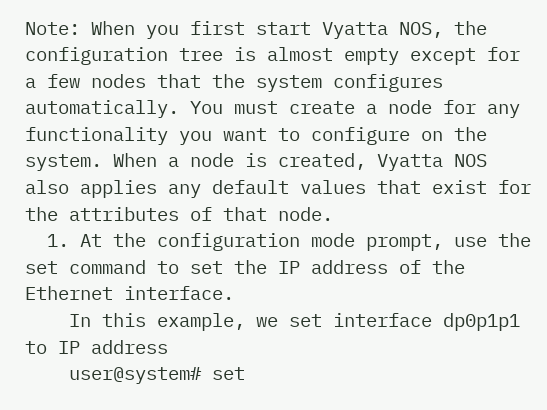Note: When you first start Vyatta NOS, the configuration tree is almost empty except for a few nodes that the system configures automatically. You must create a node for any functionality you want to configure on the system. When a node is created, Vyatta NOS also applies any default values that exist for the attributes of that node.
  1. At the configuration mode prompt, use the set command to set the IP address of the Ethernet interface.
    In this example, we set interface dp0p1p1 to IP address
    user@system# set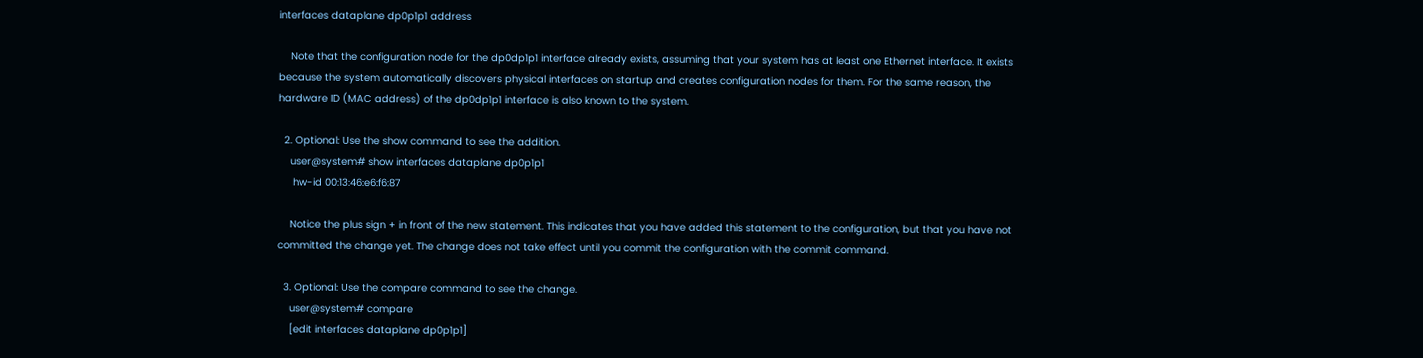interfaces dataplane dp0p1p1 address

    Note that the configuration node for the dp0dp1p1 interface already exists, assuming that your system has at least one Ethernet interface. It exists because the system automatically discovers physical interfaces on startup and creates configuration nodes for them. For the same reason, the hardware ID (MAC address) of the dp0dp1p1 interface is also known to the system.

  2. Optional: Use the show command to see the addition.
    user@system# show interfaces dataplane dp0p1p1
     hw-id 00:13:46:e6:f6:87

    Notice the plus sign + in front of the new statement. This indicates that you have added this statement to the configuration, but that you have not committed the change yet. The change does not take effect until you commit the configuration with the commit command.

  3. Optional: Use the compare command to see the change.
    user@system# compare
    [edit interfaces dataplane dp0p1p1]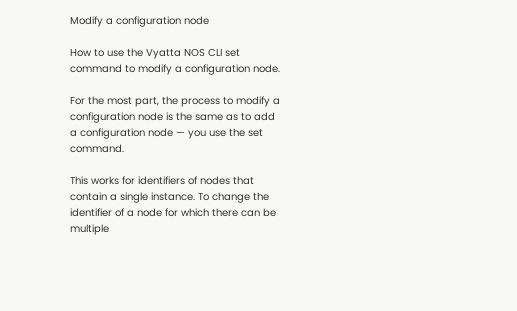Modify a configuration node

How to use the Vyatta NOS CLI set command to modify a configuration node.

For the most part, the process to modify a configuration node is the same as to add a configuration node — you use the set command.

This works for identifiers of nodes that contain a single instance. To change the identifier of a node for which there can be multiple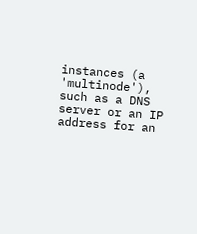instances (a 'multinode'), such as a DNS server or an IP address for an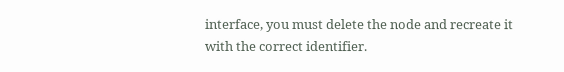interface, you must delete the node and recreate it with the correct identifier.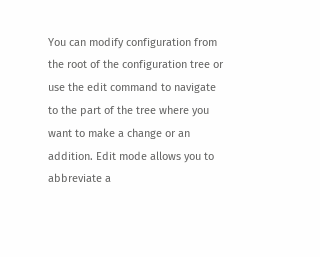You can modify configuration from the root of the configuration tree or use the edit command to navigate to the part of the tree where you want to make a change or an addition. Edit mode allows you to abbreviate a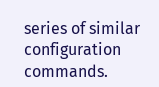series of similar configuration commands.